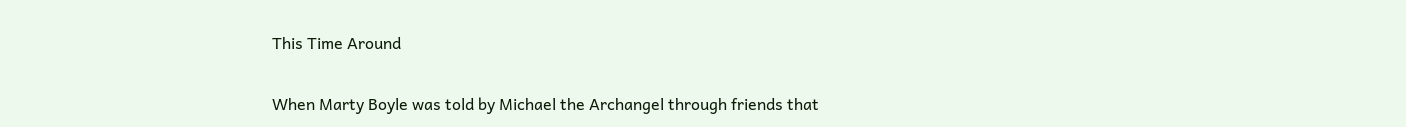This Time Around


When Marty Boyle was told by Michael the Archangel through friends that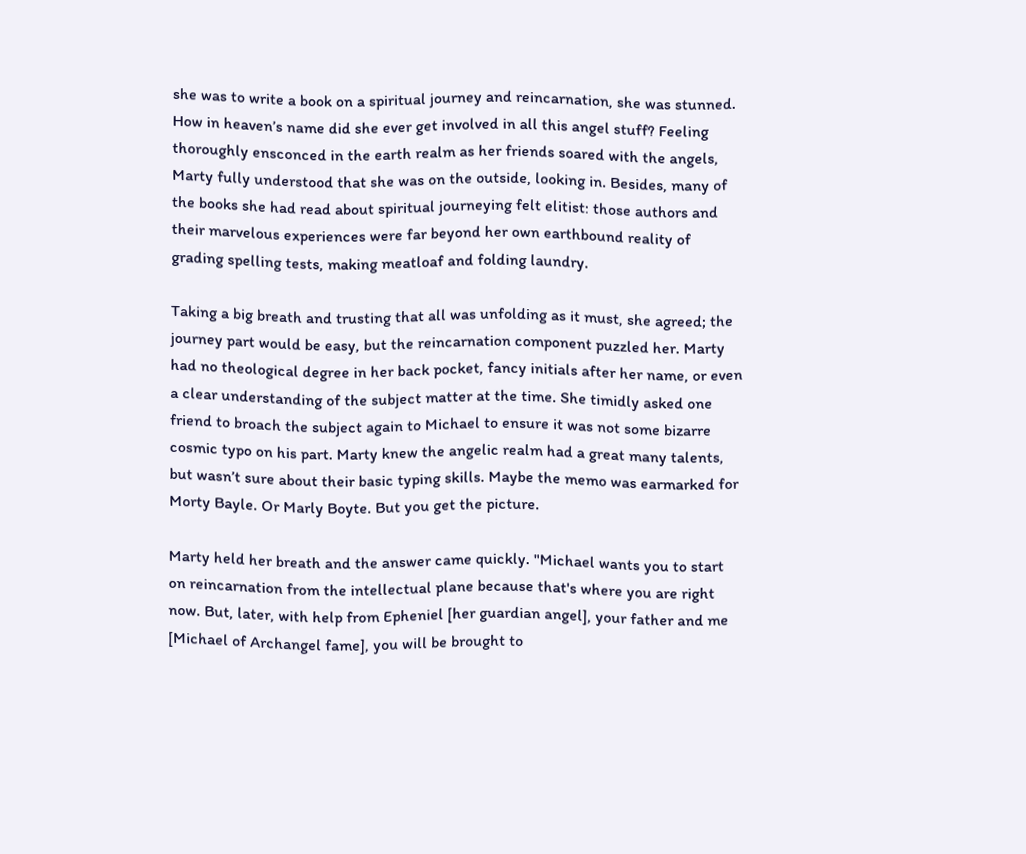she was to write a book on a spiritual journey and reincarnation, she was stunned. How in heaven’s name did she ever get involved in all this angel stuff? Feeling thoroughly ensconced in the earth realm as her friends soared with the angels, Marty fully understood that she was on the outside, looking in. Besides, many of the books she had read about spiritual journeying felt elitist: those authors and their marvelous experiences were far beyond her own earthbound reality of grading spelling tests, making meatloaf and folding laundry.

Taking a big breath and trusting that all was unfolding as it must, she agreed; the journey part would be easy, but the reincarnation component puzzled her. Marty had no theological degree in her back pocket, fancy initials after her name, or even a clear understanding of the subject matter at the time. She timidly asked one friend to broach the subject again to Michael to ensure it was not some bizarre cosmic typo on his part. Marty knew the angelic realm had a great many talents, but wasn’t sure about their basic typing skills. Maybe the memo was earmarked for Morty Bayle. Or Marly Boyte. But you get the picture.

Marty held her breath and the answer came quickly. "Michael wants you to start on reincarnation from the intellectual plane because that's where you are right now. But, later, with help from Epheniel [her guardian angel], your father and me [Michael of Archangel fame], you will be brought to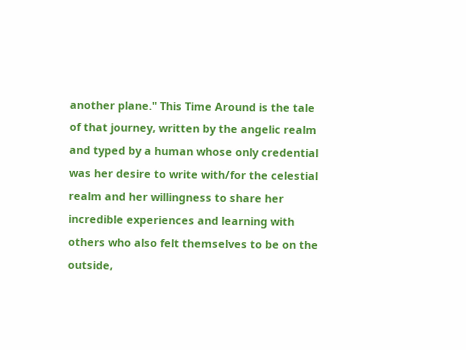another plane." This Time Around is the tale of that journey, written by the angelic realm and typed by a human whose only credential was her desire to write with/for the celestial realm and her willingness to share her incredible experiences and learning with others who also felt themselves to be on the outside,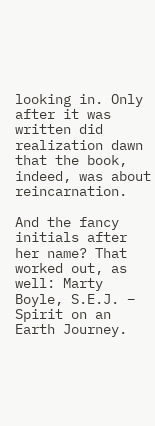looking in. Only after it was written did realization dawn that the book, indeed, was about reincarnation.

And the fancy initials after her name? That worked out, as well: Marty Boyle, S.E.J. – Spirit on an Earth Journey.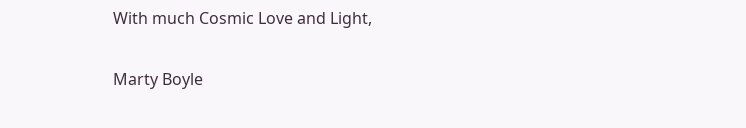With much Cosmic Love and Light,

Marty Boyle